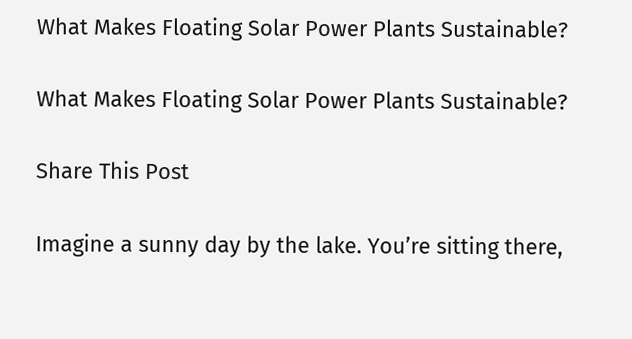What Makes Floating Solar Power Plants Sustainable?

What Makes Floating Solar Power Plants Sustainable?

Share This Post

Imagine a sunny day by the lake. You’re sitting there,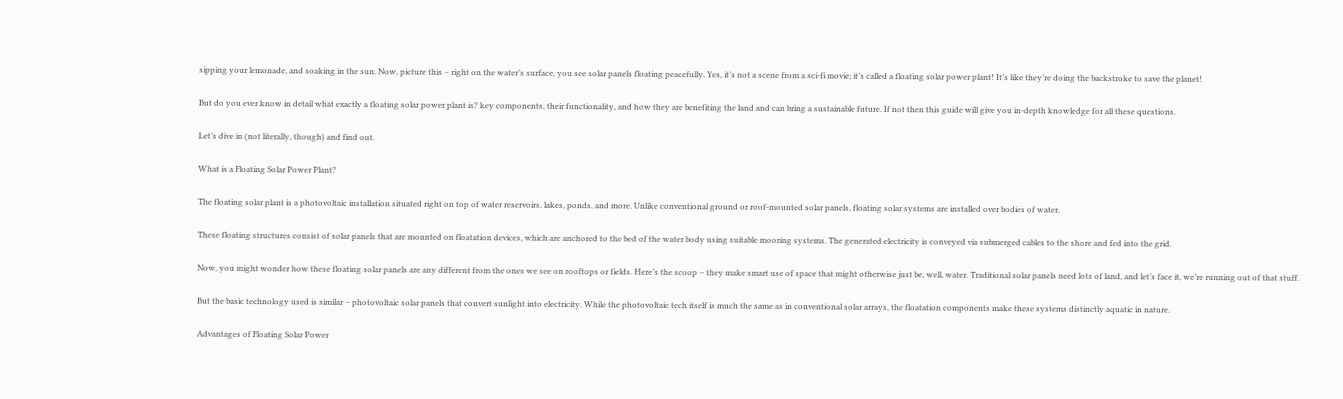sipping your lemonade, and soaking in the sun. Now, picture this – right on the water’s surface, you see solar panels floating peacefully. Yes, it’s not a scene from a sci-fi movie; it’s called a floating solar power plant! It’s like they’re doing the backstroke to save the planet!

But do you ever know in detail what exactly a floating solar power plant is? key components, their functionality, and how they are benefiting the land and can bring a sustainable future. If not then this guide will give you in-depth knowledge for all these questions.

Let’s dive in (not literally, though) and find out.

What is a Floating Solar Power Plant?

The floating solar plant is a photovoltaic installation situated right on top of water reservoirs, lakes, ponds, and more. Unlike conventional ground or roof-mounted solar panels, floating solar systems are installed over bodies of water.

These floating structures consist of solar panels that are mounted on floatation devices, which are anchored to the bed of the water body using suitable mooring systems. The generated electricity is conveyed via submerged cables to the shore and fed into the grid.

Now, you might wonder how these floating solar panels are any different from the ones we see on rooftops or fields. Here’s the scoop – they make smart use of space that might otherwise just be, well, water. Traditional solar panels need lots of land, and let’s face it, we’re running out of that stuff.

But the basic technology used is similar – photovoltaic solar panels that convert sunlight into electricity. While the photovoltaic tech itself is much the same as in conventional solar arrays, the floatation components make these systems distinctly aquatic in nature.

Advantages of Floating Solar Power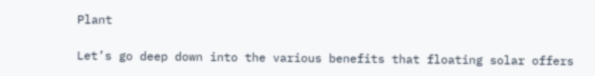Plant

Let’s go deep down into the various benefits that floating solar offers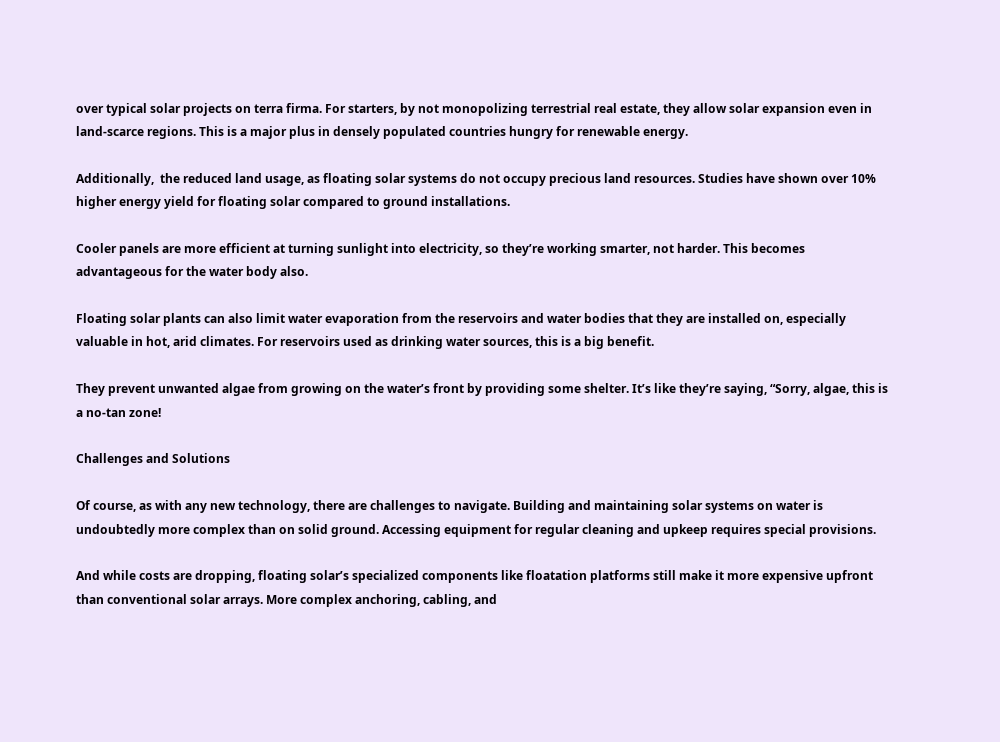over typical solar projects on terra firma. For starters, by not monopolizing terrestrial real estate, they allow solar expansion even in land-scarce regions. This is a major plus in densely populated countries hungry for renewable energy.

Additionally,  the reduced land usage, as floating solar systems do not occupy precious land resources. Studies have shown over 10% higher energy yield for floating solar compared to ground installations.

Cooler panels are more efficient at turning sunlight into electricity, so they’re working smarter, not harder. This becomes advantageous for the water body also.

Floating solar plants can also limit water evaporation from the reservoirs and water bodies that they are installed on, especially valuable in hot, arid climates. For reservoirs used as drinking water sources, this is a big benefit.

They prevent unwanted algae from growing on the water’s front by providing some shelter. It’s like they’re saying, “Sorry, algae, this is a no-tan zone!

Challenges and Solutions

Of course, as with any new technology, there are challenges to navigate. Building and maintaining solar systems on water is undoubtedly more complex than on solid ground. Accessing equipment for regular cleaning and upkeep requires special provisions.

And while costs are dropping, floating solar’s specialized components like floatation platforms still make it more expensive upfront than conventional solar arrays. More complex anchoring, cabling, and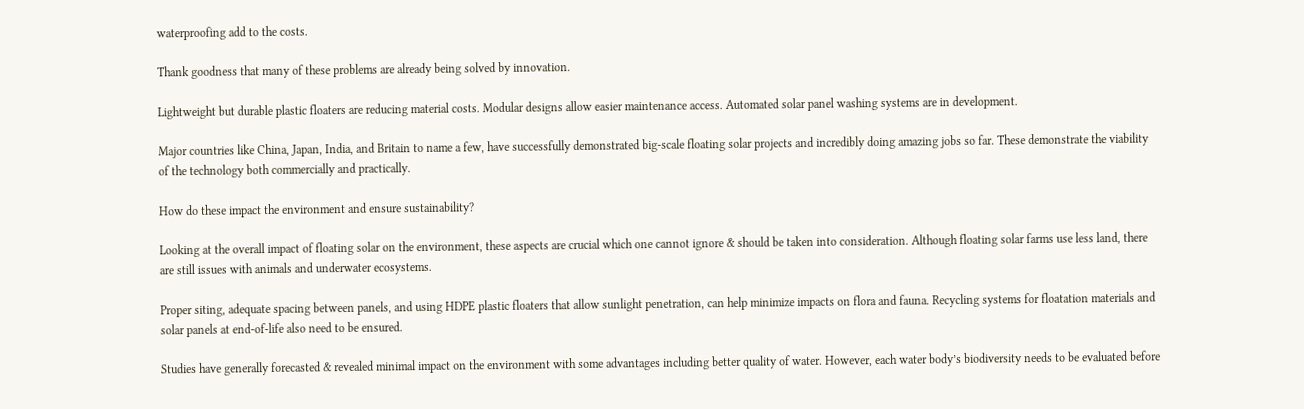waterproofing add to the costs.

Thank goodness that many of these problems are already being solved by innovation.

Lightweight but durable plastic floaters are reducing material costs. Modular designs allow easier maintenance access. Automated solar panel washing systems are in development.

Major countries like China, Japan, India, and Britain to name a few, have successfully demonstrated big-scale floating solar projects and incredibly doing amazing jobs so far. These demonstrate the viability of the technology both commercially and practically.

How do these impact the environment and ensure sustainability?

Looking at the overall impact of floating solar on the environment, these aspects are crucial which one cannot ignore & should be taken into consideration. Although floating solar farms use less land, there are still issues with animals and underwater ecosystems.

Proper siting, adequate spacing between panels, and using HDPE plastic floaters that allow sunlight penetration, can help minimize impacts on flora and fauna. Recycling systems for floatation materials and solar panels at end-of-life also need to be ensured.

Studies have generally forecasted & revealed minimal impact on the environment with some advantages including better quality of water. However, each water body’s biodiversity needs to be evaluated before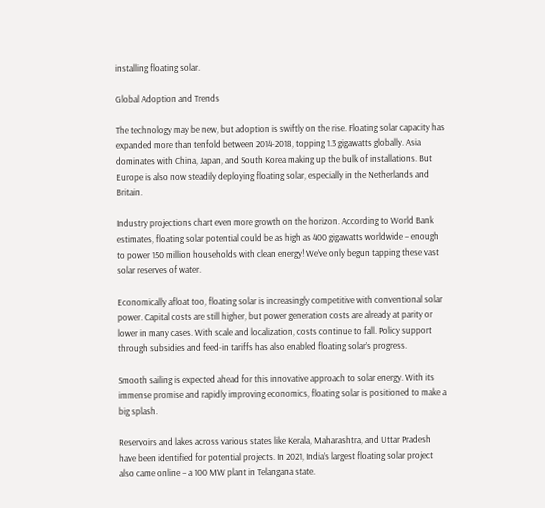installing floating solar.

Global Adoption and Trends

The technology may be new, but adoption is swiftly on the rise. Floating solar capacity has expanded more than tenfold between 2014-2018, topping 1.3 gigawatts globally. Asia dominates with China, Japan, and South Korea making up the bulk of installations. But Europe is also now steadily deploying floating solar, especially in the Netherlands and Britain.

Industry projections chart even more growth on the horizon. According to World Bank estimates, floating solar potential could be as high as 400 gigawatts worldwide – enough to power 150 million households with clean energy! We’ve only begun tapping these vast solar reserves of water.

Economically afloat too, floating solar is increasingly competitive with conventional solar power. Capital costs are still higher, but power generation costs are already at parity or lower in many cases. With scale and localization, costs continue to fall. Policy support through subsidies and feed-in tariffs has also enabled floating solar’s progress.

Smooth sailing is expected ahead for this innovative approach to solar energy. With its immense promise and rapidly improving economics, floating solar is positioned to make a big splash.

Reservoirs and lakes across various states like Kerala, Maharashtra, and Uttar Pradesh have been identified for potential projects. In 2021, India’s largest floating solar project also came online – a 100 MW plant in Telangana state.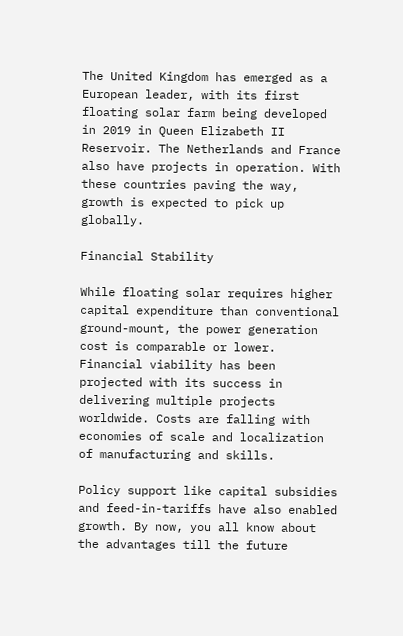The United Kingdom has emerged as a European leader, with its first floating solar farm being developed in 2019 in Queen Elizabeth II Reservoir. The Netherlands and France also have projects in operation. With these countries paving the way, growth is expected to pick up globally.

Financial Stability

While floating solar requires higher capital expenditure than conventional ground-mount, the power generation cost is comparable or lower. Financial viability has been projected with its success in delivering multiple projects worldwide. Costs are falling with economies of scale and localization of manufacturing and skills.

Policy support like capital subsidies and feed-in-tariffs have also enabled growth. By now, you all know about the advantages till the future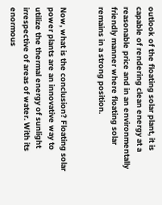outlook of the floating solar plant, it is capable of rendering clean energy at a reasonable price and in an environmentally friendly manner where floating solar remains in a strong position.


Now, what is the conclusion? Floating solar power plants are an innovative way to utilize the thermal energy of sunlight irrespective of areas of water. With its enormous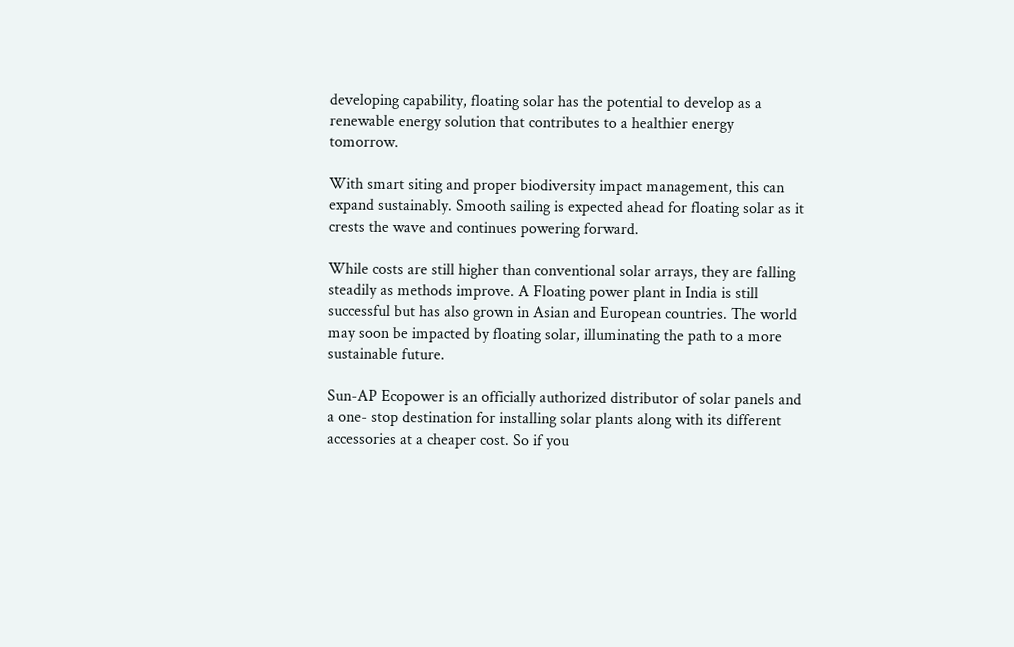developing capability, floating solar has the potential to develop as a renewable energy solution that contributes to a healthier energy tomorrow.

With smart siting and proper biodiversity impact management, this can expand sustainably. Smooth sailing is expected ahead for floating solar as it crests the wave and continues powering forward.

While costs are still higher than conventional solar arrays, they are falling steadily as methods improve. A Floating power plant in India is still successful but has also grown in Asian and European countries. The world may soon be impacted by floating solar, illuminating the path to a more sustainable future.

Sun-AP Ecopower is an officially authorized distributor of solar panels and a one- stop destination for installing solar plants along with its different accessories at a cheaper cost. So if you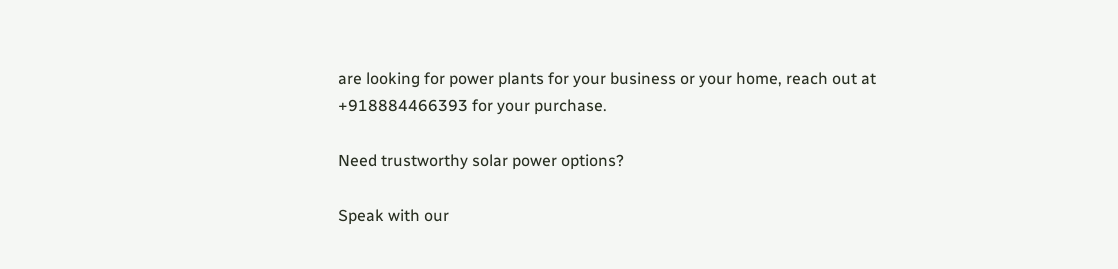are looking for power plants for your business or your home, reach out at +918884466393 for your purchase.

Need trustworthy solar power options?

Speak with our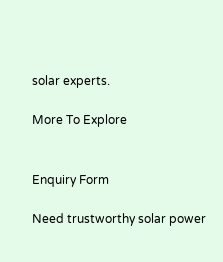solar experts.

More To Explore


Enquiry Form

Need trustworthy solar power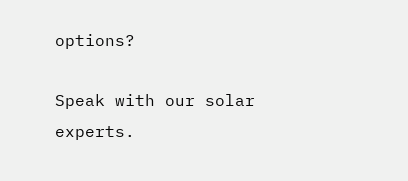options?

Speak with our solar experts.